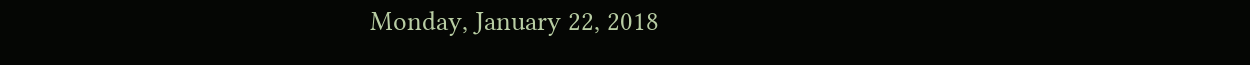Monday, January 22, 2018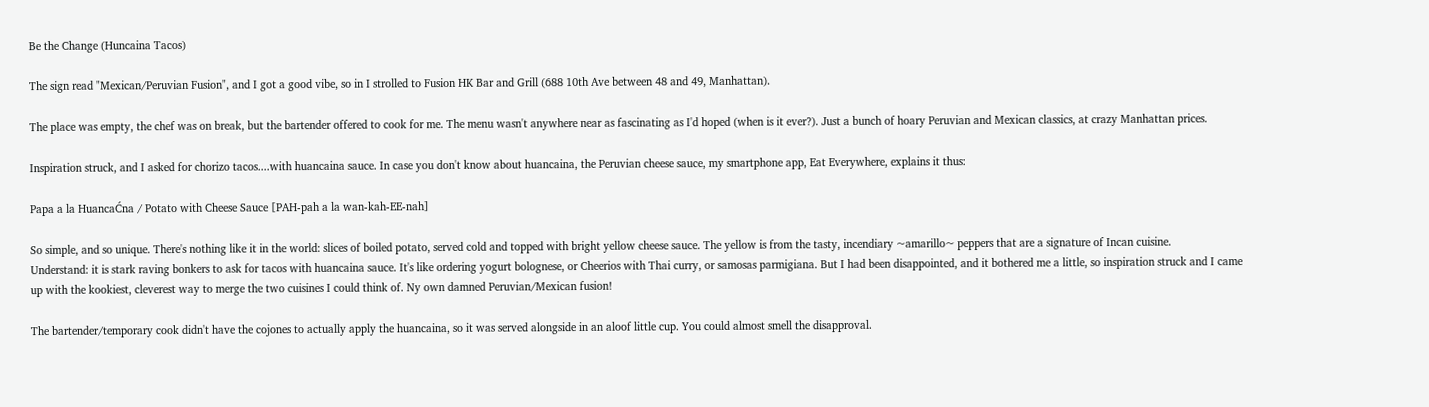Be the Change (Huncaina Tacos)

The sign read "Mexican/Peruvian Fusion", and I got a good vibe, so in I strolled to Fusion HK Bar and Grill (688 10th Ave between 48 and 49, Manhattan).

The place was empty, the chef was on break, but the bartender offered to cook for me. The menu wasn't anywhere near as fascinating as I'd hoped (when is it ever?). Just a bunch of hoary Peruvian and Mexican classics, at crazy Manhattan prices.

Inspiration struck, and I asked for chorizo tacos....with huancaina sauce. In case you don't know about huancaina, the Peruvian cheese sauce, my smartphone app, Eat Everywhere, explains it thus:

Papa a la HuancaĆna / Potato with Cheese Sauce [PAH-pah a la wan-kah-EE-nah]

So simple, and so unique. There's nothing like it in the world: slices of boiled potato, served cold and topped with bright yellow cheese sauce. The yellow is from the tasty, incendiary ~amarillo~ peppers that are a signature of Incan cuisine.
Understand: it is stark raving bonkers to ask for tacos with huancaina sauce. It's like ordering yogurt bolognese, or Cheerios with Thai curry, or samosas parmigiana. But I had been disappointed, and it bothered me a little, so inspiration struck and I came up with the kookiest, cleverest way to merge the two cuisines I could think of. Ny own damned Peruvian/Mexican fusion!

The bartender/temporary cook didn't have the cojones to actually apply the huancaina, so it was served alongside in an aloof little cup. You could almost smell the disapproval.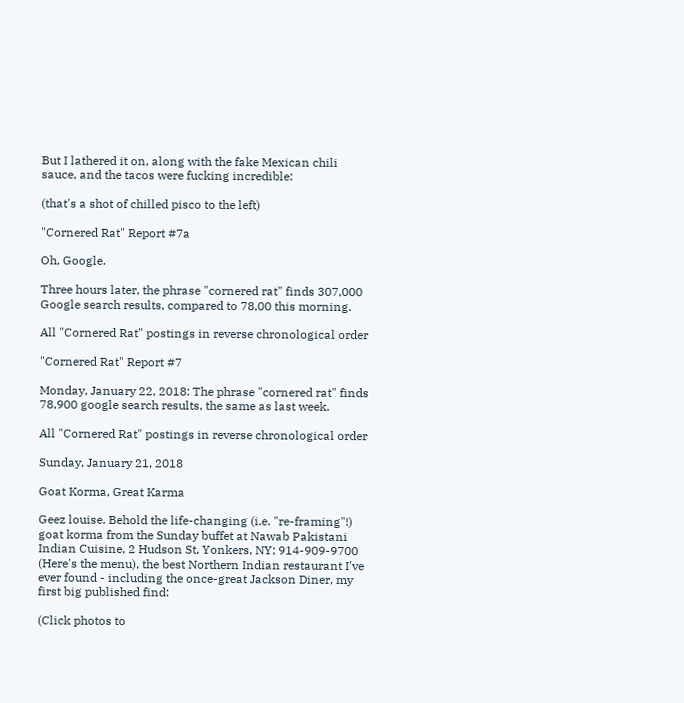But I lathered it on, along with the fake Mexican chili sauce, and the tacos were fucking incredible:

(that's a shot of chilled pisco to the left)

"Cornered Rat" Report #7a

Oh, Google.

Three hours later, the phrase "cornered rat" finds 307,000 Google search results, compared to 78,00 this morning.

All "Cornered Rat" postings in reverse chronological order

"Cornered Rat" Report #7

Monday, January 22, 2018: The phrase "cornered rat" finds 78,900 google search results, the same as last week.

All "Cornered Rat" postings in reverse chronological order

Sunday, January 21, 2018

Goat Korma, Great Karma

Geez louise. Behold the life-changing (i.e. "re-framing"!) goat korma from the Sunday buffet at Nawab Pakistani Indian Cuisine, 2 Hudson St, Yonkers, NY; 914-909-9700 (Here's the menu), the best Northern Indian restaurant I've ever found - including the once-great Jackson Diner, my first big published find:

(Click photos to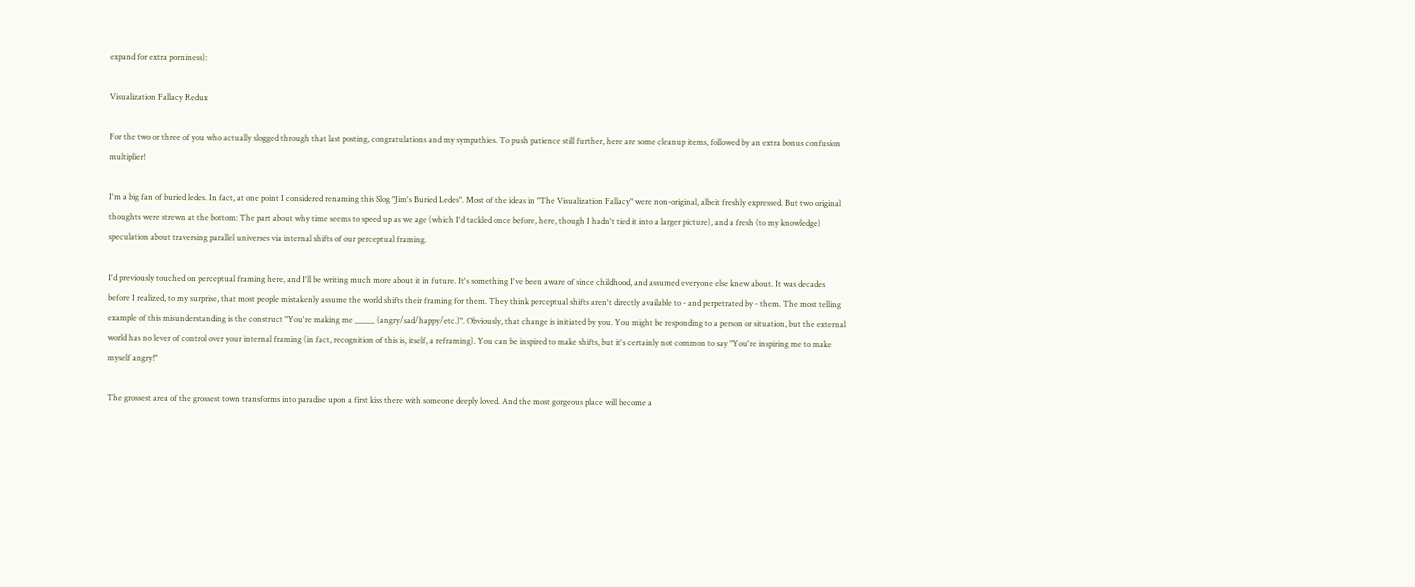expand for extra porniness):

Visualization Fallacy Redux

For the two or three of you who actually slogged through that last posting, congratulations and my sympathies. To push patience still further, here are some cleanup items, followed by an extra bonus confusion multiplier!

I'm a big fan of buried ledes. In fact, at one point I considered renaming this Slog "Jim's Buried Ledes". Most of the ideas in "The Visualization Fallacy" were non-original, albeit freshly expressed. But two original thoughts were strewn at the bottom: The part about why time seems to speed up as we age (which I'd tackled once before, here, though I hadn't tied it into a larger picture), and a fresh (to my knowledge) speculation about traversing parallel universes via internal shifts of our perceptual framing.

I'd previously touched on perceptual framing here, and I'll be writing much more about it in future. It's something I've been aware of since childhood, and assumed everyone else knew about. It was decades before I realized, to my surprise, that most people mistakenly assume the world shifts their framing for them. They think perceptual shifts aren't directly available to - and perpetrated by - them. The most telling example of this misunderstanding is the construct "You're making me _____ (angry/sad/happy/etc.)". Obviously, that change is initiated by you. You might be responding to a person or situation, but the external world has no lever of control over your internal framing (in fact, recognition of this is, itself, a reframing). You can be inspired to make shifts, but it's certainly not common to say "You're inspiring me to make myself angry!"

The grossest area of the grossest town transforms into paradise upon a first kiss there with someone deeply loved. And the most gorgeous place will become a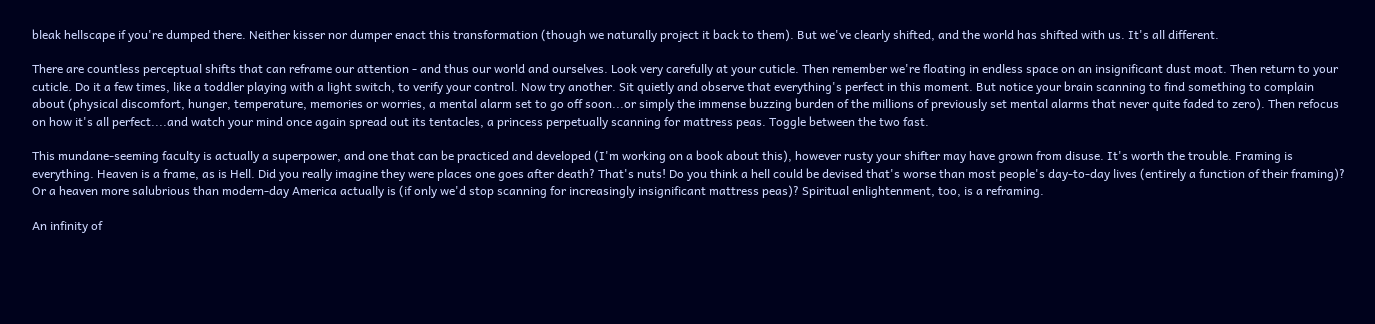bleak hellscape if you're dumped there. Neither kisser nor dumper enact this transformation (though we naturally project it back to them). But we've clearly shifted, and the world has shifted with us. It's all different.

There are countless perceptual shifts that can reframe our attention - and thus our world and ourselves. Look very carefully at your cuticle. Then remember we're floating in endless space on an insignificant dust moat. Then return to your cuticle. Do it a few times, like a toddler playing with a light switch, to verify your control. Now try another. Sit quietly and observe that everything's perfect in this moment. But notice your brain scanning to find something to complain about (physical discomfort, hunger, temperature, memories or worries, a mental alarm set to go off soon...or simply the immense buzzing burden of the millions of previously set mental alarms that never quite faded to zero). Then refocus on how it's all perfect....and watch your mind once again spread out its tentacles, a princess perpetually scanning for mattress peas. Toggle between the two fast.

This mundane-seeming faculty is actually a superpower, and one that can be practiced and developed (I'm working on a book about this), however rusty your shifter may have grown from disuse. It's worth the trouble. Framing is everything. Heaven is a frame, as is Hell. Did you really imagine they were places one goes after death? That's nuts! Do you think a hell could be devised that's worse than most people's day-to-day lives (entirely a function of their framing)? Or a heaven more salubrious than modern-day America actually is (if only we'd stop scanning for increasingly insignificant mattress peas)? Spiritual enlightenment, too, is a reframing.

An infinity of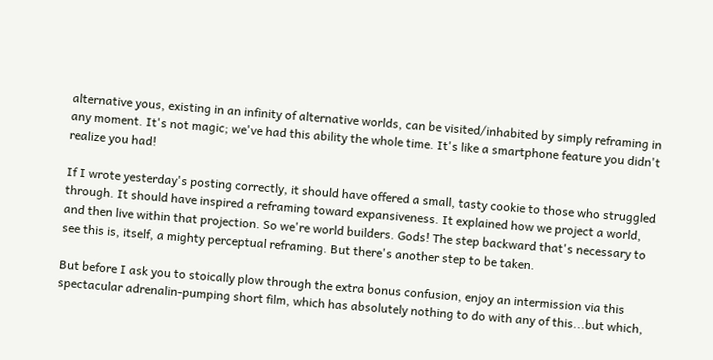alternative yous, existing in an infinity of alternative worlds, can be visited/inhabited by simply reframing in any moment. It's not magic; we've had this ability the whole time. It's like a smartphone feature you didn't realize you had!

If I wrote yesterday's posting correctly, it should have offered a small, tasty cookie to those who struggled through. It should have inspired a reframing toward expansiveness. It explained how we project a world, and then live within that projection. So we're world builders. Gods! The step backward that's necessary to see this is, itself, a mighty perceptual reframing. But there's another step to be taken.

But before I ask you to stoically plow through the extra bonus confusion, enjoy an intermission via this spectacular adrenalin-pumping short film, which has absolutely nothing to do with any of this...but which,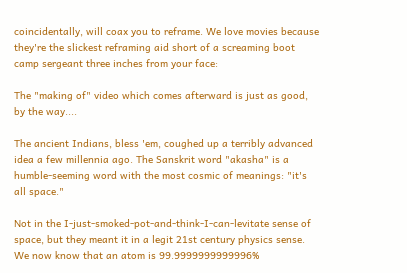coincidentally, will coax you to reframe. We love movies because they're the slickest reframing aid short of a screaming boot camp sergeant three inches from your face:

The "making of" video which comes afterward is just as good, by the way....

The ancient Indians, bless 'em, coughed up a terribly advanced idea a few millennia ago. The Sanskrit word "akasha" is a humble-seeming word with the most cosmic of meanings: "it's all space."

Not in the I-just-smoked-pot-and-think-I-can-levitate sense of space, but they meant it in a legit 21st century physics sense. We now know that an atom is 99.9999999999996%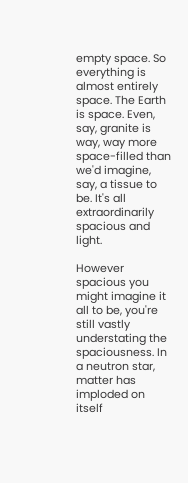empty space. So everything is almost entirely space. The Earth is space. Even, say, granite is way, way more space-filled than we'd imagine, say, a tissue to be. It's all extraordinarily spacious and light.

However spacious you might imagine it all to be, you're still vastly understating the spaciousness. In a neutron star, matter has imploded on itself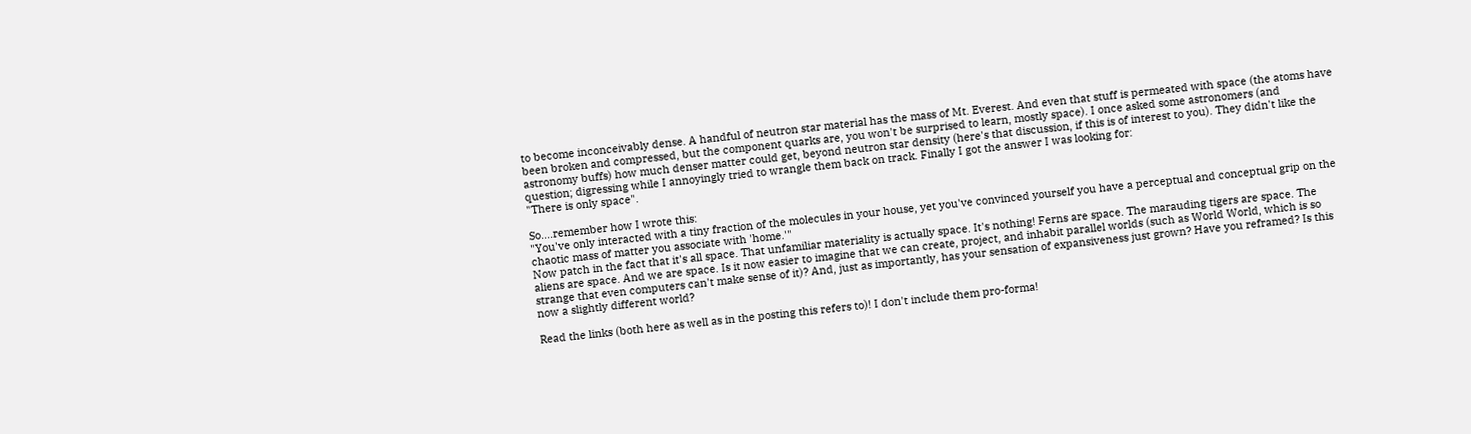to become inconceivably dense. A handful of neutron star material has the mass of Mt. Everest. And even that stuff is permeated with space (the atoms have been broken and compressed, but the component quarks are, you won't be surprised to learn, mostly space). I once asked some astronomers (and astronomy buffs) how much denser matter could get, beyond neutron star density (here's that discussion, if this is of interest to you). They didn't like the question; digressing while I annoyingly tried to wrangle them back on track. Finally I got the answer I was looking for:
"There is only space".

So....remember how I wrote this:
"You've only interacted with a tiny fraction of the molecules in your house, yet you've convinced yourself you have a perceptual and conceptual grip on the chaotic mass of matter you associate with 'home.'"
Now patch in the fact that it's all space. That unfamiliar materiality is actually space. It's nothing! Ferns are space. The marauding tigers are space. The aliens are space. And we are space. Is it now easier to imagine that we can create, project, and inhabit parallel worlds (such as World World, which is so strange that even computers can't make sense of it)? And, just as importantly, has your sensation of expansiveness just grown? Have you reframed? Is this now a slightly different world?

Read the links (both here as well as in the posting this refers to)! I don't include them pro-forma!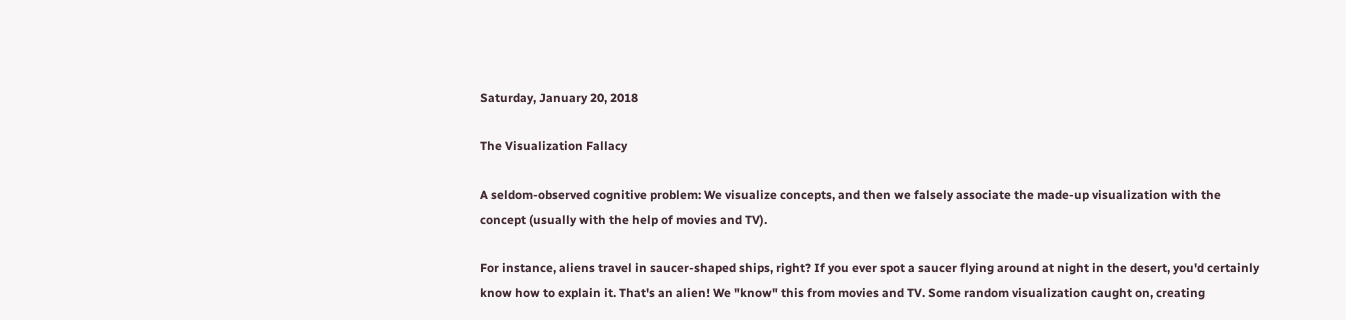Saturday, January 20, 2018

The Visualization Fallacy

A seldom-observed cognitive problem: We visualize concepts, and then we falsely associate the made-up visualization with the concept (usually with the help of movies and TV).

For instance, aliens travel in saucer-shaped ships, right? If you ever spot a saucer flying around at night in the desert, you'd certainly know how to explain it. That's an alien! We "know" this from movies and TV. Some random visualization caught on, creating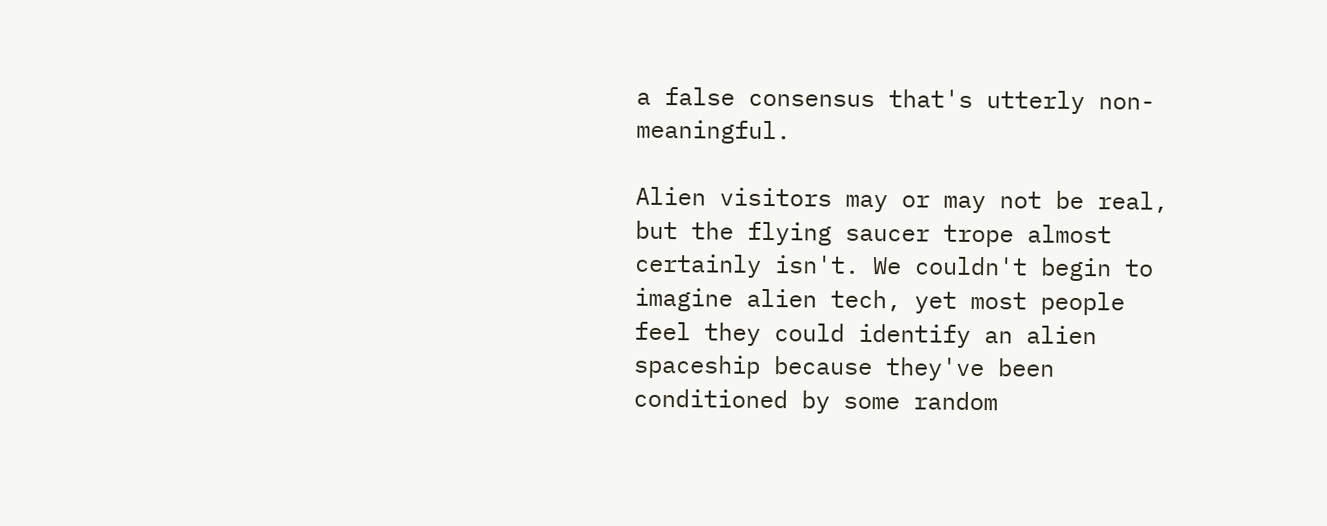a false consensus that's utterly non-meaningful.

Alien visitors may or may not be real, but the flying saucer trope almost certainly isn't. We couldn't begin to imagine alien tech, yet most people feel they could identify an alien spaceship because they've been conditioned by some random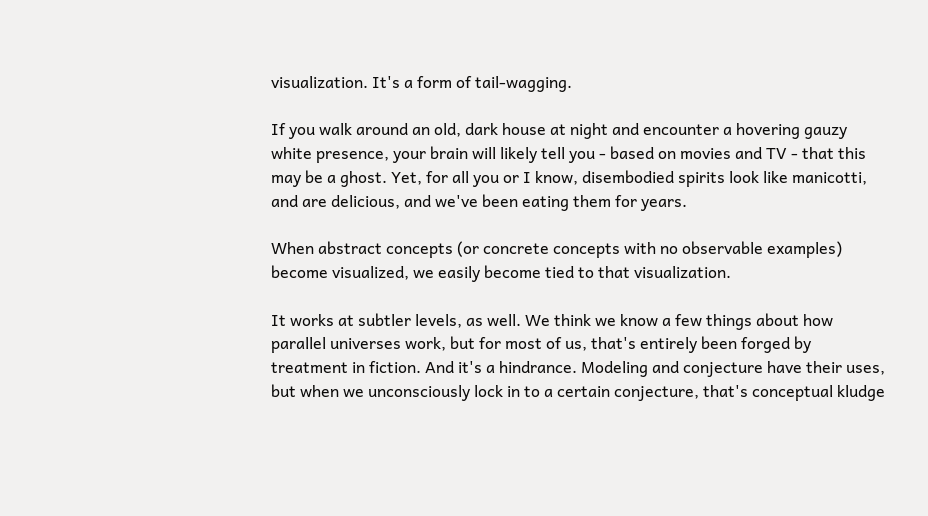visualization. It's a form of tail-wagging.

If you walk around an old, dark house at night and encounter a hovering gauzy white presence, your brain will likely tell you - based on movies and TV - that this may be a ghost. Yet, for all you or I know, disembodied spirits look like manicotti, and are delicious, and we've been eating them for years.

When abstract concepts (or concrete concepts with no observable examples) become visualized, we easily become tied to that visualization.

It works at subtler levels, as well. We think we know a few things about how parallel universes work, but for most of us, that's entirely been forged by treatment in fiction. And it's a hindrance. Modeling and conjecture have their uses, but when we unconsciously lock in to a certain conjecture, that's conceptual kludge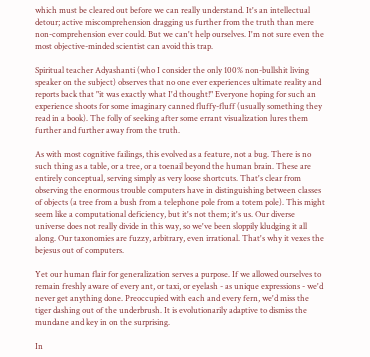which must be cleared out before we can really understand. It's an intellectual detour; active miscomprehension dragging us further from the truth than mere non-comprehension ever could. But we can't help ourselves. I'm not sure even the most objective-minded scientist can avoid this trap.

Spiritual teacher Adyashanti (who I consider the only 100% non-bullshit living speaker on the subject) observes that no one ever experiences ultimate reality and reports back that "it was exactly what I'd thought!" Everyone hoping for such an experience shoots for some imaginary canned fluffy-fluff (usually something they read in a book). The folly of seeking after some errant visualization lures them further and further away from the truth.

As with most cognitive failings, this evolved as a feature, not a bug. There is no such thing as a table, or a tree, or a toenail beyond the human brain. These are entirely conceptual, serving simply as very loose shortcuts. That's clear from observing the enormous trouble computers have in distinguishing between classes of objects (a tree from a bush from a telephone pole from a totem pole). This might seem like a computational deficiency, but it's not them; it's us. Our diverse universe does not really divide in this way, so we've been sloppily kludging it all along. Our taxonomies are fuzzy, arbitrary, even irrational. That's why it vexes the bejesus out of computers.

Yet our human flair for generalization serves a purpose. If we allowed ourselves to remain freshly aware of every ant, or taxi, or eyelash - as unique expressions - we'd never get anything done. Preoccupied with each and every fern, we'd miss the tiger dashing out of the underbrush. It is evolutionarily adaptive to dismiss the mundane and key in on the surprising.

In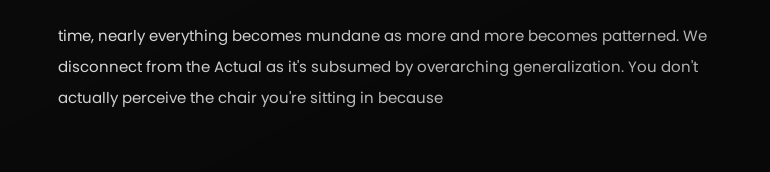time, nearly everything becomes mundane as more and more becomes patterned. We disconnect from the Actual as it's subsumed by overarching generalization. You don't actually perceive the chair you're sitting in because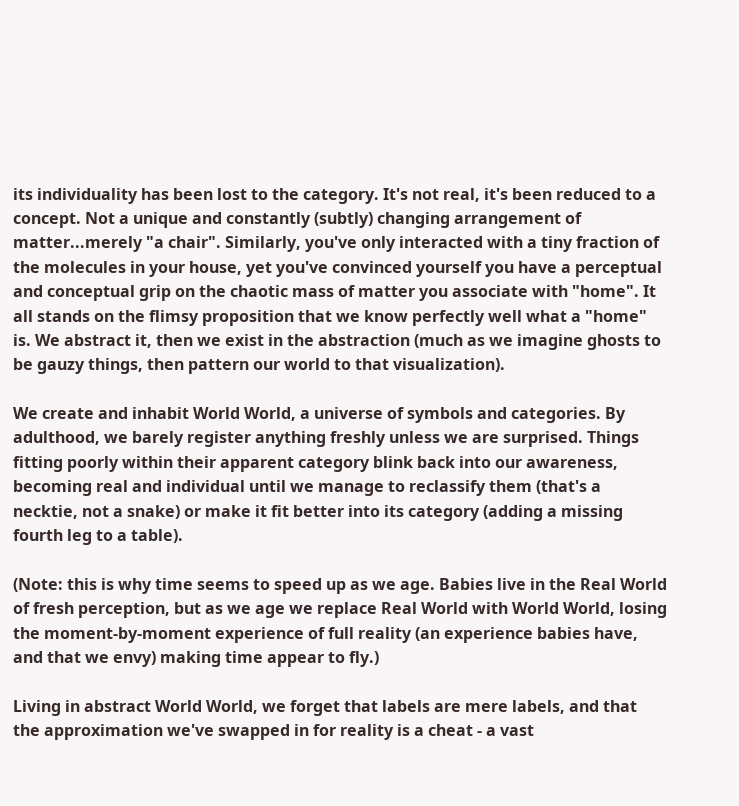its individuality has been lost to the category. It's not real, it's been reduced to a concept. Not a unique and constantly (subtly) changing arrangement of matter...merely "a chair". Similarly, you've only interacted with a tiny fraction of the molecules in your house, yet you've convinced yourself you have a perceptual and conceptual grip on the chaotic mass of matter you associate with "home". It all stands on the flimsy proposition that we know perfectly well what a "home" is. We abstract it, then we exist in the abstraction (much as we imagine ghosts to be gauzy things, then pattern our world to that visualization).

We create and inhabit World World, a universe of symbols and categories. By adulthood, we barely register anything freshly unless we are surprised. Things fitting poorly within their apparent category blink back into our awareness, becoming real and individual until we manage to reclassify them (that's a necktie, not a snake) or make it fit better into its category (adding a missing fourth leg to a table).

(Note: this is why time seems to speed up as we age. Babies live in the Real World of fresh perception, but as we age we replace Real World with World World, losing the moment-by-moment experience of full reality (an experience babies have, and that we envy) making time appear to fly.)

Living in abstract World World, we forget that labels are mere labels, and that the approximation we've swapped in for reality is a cheat - a vast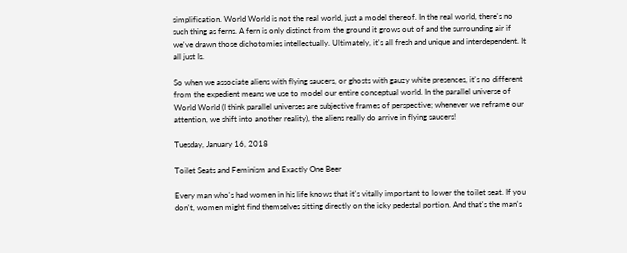simplification. World World is not the real world, just a model thereof. In the real world, there's no such thing as ferns. A fern is only distinct from the ground it grows out of and the surrounding air if we've drawn those dichotomies intellectually. Ultimately, it's all fresh and unique and interdependent. It all just Is.

So when we associate aliens with flying saucers, or ghosts with gauzy white presences, it's no different from the expedient means we use to model our entire conceptual world. In the parallel universe of World World (I think parallel universes are subjective frames of perspective; whenever we reframe our attention, we shift into another reality), the aliens really do arrive in flying saucers!

Tuesday, January 16, 2018

Toilet Seats and Feminism and Exactly One Beer

Every man who's had women in his life knows that it's vitally important to lower the toilet seat. If you don't, women might find themselves sitting directly on the icky pedestal portion. And that's the man's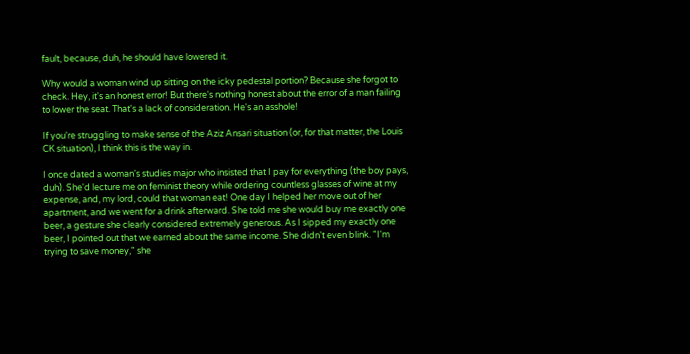fault, because, duh, he should have lowered it.

Why would a woman wind up sitting on the icky pedestal portion? Because she forgot to check. Hey, it's an honest error! But there's nothing honest about the error of a man failing to lower the seat. That's a lack of consideration. He's an asshole!

If you're struggling to make sense of the Aziz Ansari situation (or, for that matter, the Louis CK situation), I think this is the way in.

I once dated a woman's studies major who insisted that I pay for everything (the boy pays, duh). She'd lecture me on feminist theory while ordering countless glasses of wine at my expense, and, my lord, could that woman eat! One day I helped her move out of her apartment, and we went for a drink afterward. She told me she would buy me exactly one beer, a gesture she clearly considered extremely generous. As I sipped my exactly one beer, I pointed out that we earned about the same income. She didn't even blink. "I'm trying to save money," she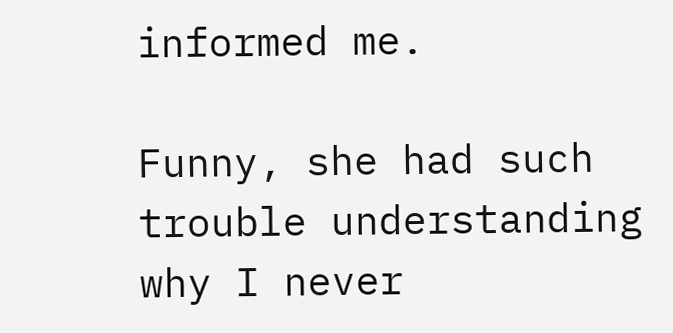informed me.

Funny, she had such trouble understanding why I never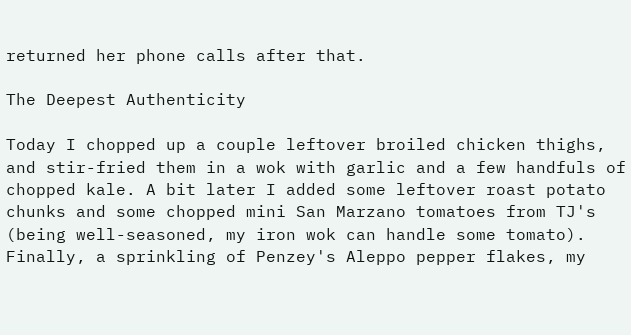returned her phone calls after that.

The Deepest Authenticity

Today I chopped up a couple leftover broiled chicken thighs, and stir-fried them in a wok with garlic and a few handfuls of chopped kale. A bit later I added some leftover roast potato chunks and some chopped mini San Marzano tomatoes from TJ's (being well-seasoned, my iron wok can handle some tomato). Finally, a sprinkling of Penzey's Aleppo pepper flakes, my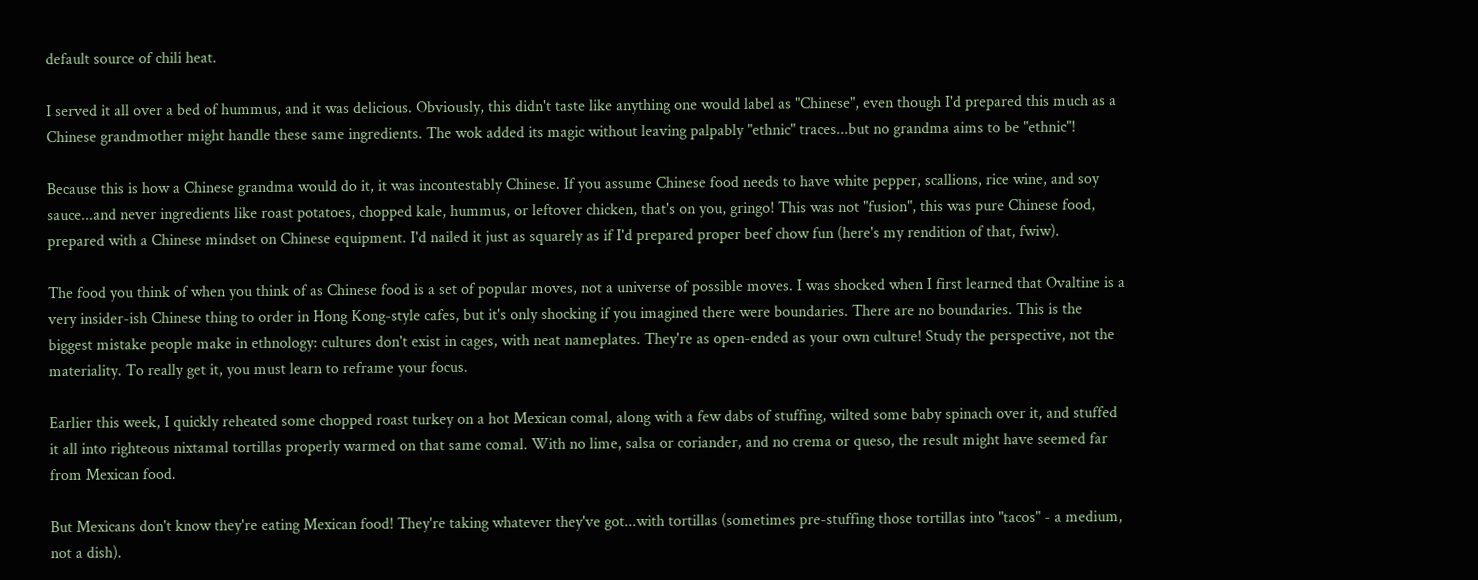default source of chili heat.

I served it all over a bed of hummus, and it was delicious. Obviously, this didn't taste like anything one would label as "Chinese", even though I'd prepared this much as a Chinese grandmother might handle these same ingredients. The wok added its magic without leaving palpably "ethnic" traces...but no grandma aims to be "ethnic"!

Because this is how a Chinese grandma would do it, it was incontestably Chinese. If you assume Chinese food needs to have white pepper, scallions, rice wine, and soy sauce...and never ingredients like roast potatoes, chopped kale, hummus, or leftover chicken, that's on you, gringo! This was not "fusion", this was pure Chinese food, prepared with a Chinese mindset on Chinese equipment. I'd nailed it just as squarely as if I'd prepared proper beef chow fun (here's my rendition of that, fwiw).

The food you think of when you think of as Chinese food is a set of popular moves, not a universe of possible moves. I was shocked when I first learned that Ovaltine is a very insider-ish Chinese thing to order in Hong Kong-style cafes, but it's only shocking if you imagined there were boundaries. There are no boundaries. This is the biggest mistake people make in ethnology: cultures don't exist in cages, with neat nameplates. They're as open-ended as your own culture! Study the perspective, not the materiality. To really get it, you must learn to reframe your focus.

Earlier this week, I quickly reheated some chopped roast turkey on a hot Mexican comal, along with a few dabs of stuffing, wilted some baby spinach over it, and stuffed it all into righteous nixtamal tortillas properly warmed on that same comal. With no lime, salsa or coriander, and no crema or queso, the result might have seemed far from Mexican food.

But Mexicans don't know they're eating Mexican food! They're taking whatever they've got...with tortillas (sometimes pre-stuffing those tortillas into "tacos" - a medium, not a dish).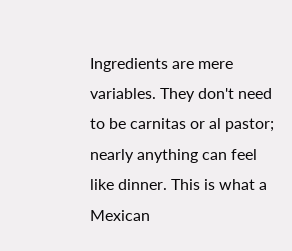Ingredients are mere variables. They don't need to be carnitas or al pastor; nearly anything can feel like dinner. This is what a Mexican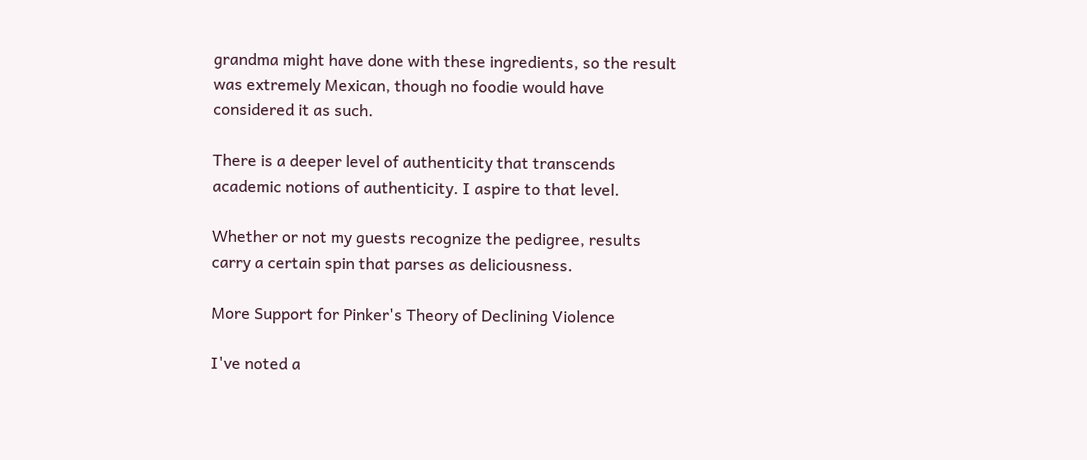grandma might have done with these ingredients, so the result was extremely Mexican, though no foodie would have considered it as such.

There is a deeper level of authenticity that transcends academic notions of authenticity. I aspire to that level.

Whether or not my guests recognize the pedigree, results carry a certain spin that parses as deliciousness.

More Support for Pinker's Theory of Declining Violence

I've noted a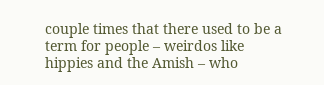couple times that there used to be a term for people – weirdos like hippies and the Amish – who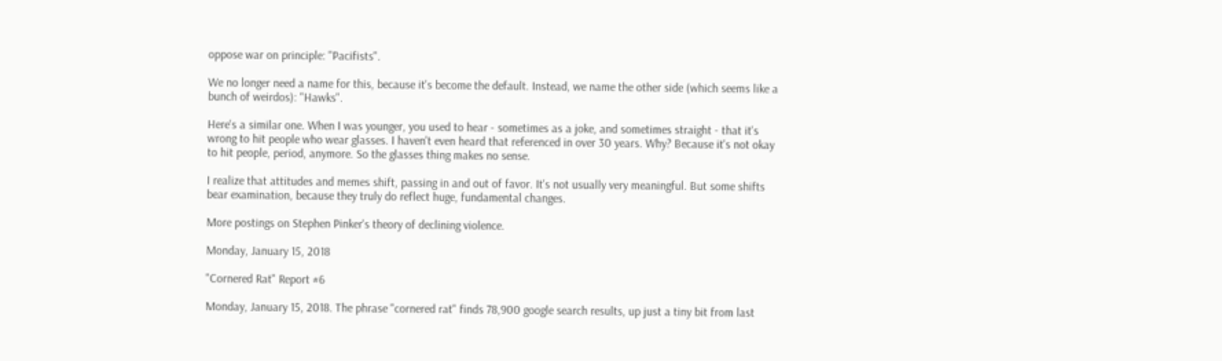oppose war on principle: "Pacifists".

We no longer need a name for this, because it's become the default. Instead, we name the other side (which seems like a bunch of weirdos): "Hawks".

Here's a similar one. When I was younger, you used to hear - sometimes as a joke, and sometimes straight - that it's wrong to hit people who wear glasses. I haven't even heard that referenced in over 30 years. Why? Because it's not okay to hit people, period, anymore. So the glasses thing makes no sense.

I realize that attitudes and memes shift, passing in and out of favor. It's not usually very meaningful. But some shifts bear examination, because they truly do reflect huge, fundamental changes.

More postings on Stephen Pinker's theory of declining violence.

Monday, January 15, 2018

"Cornered Rat" Report #6

Monday, January 15, 2018. The phrase "cornered rat" finds 78,900 google search results, up just a tiny bit from last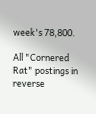week's 78,800.

All "Cornered Rat" postings in reverse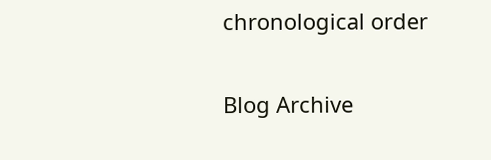chronological order

Blog Archive